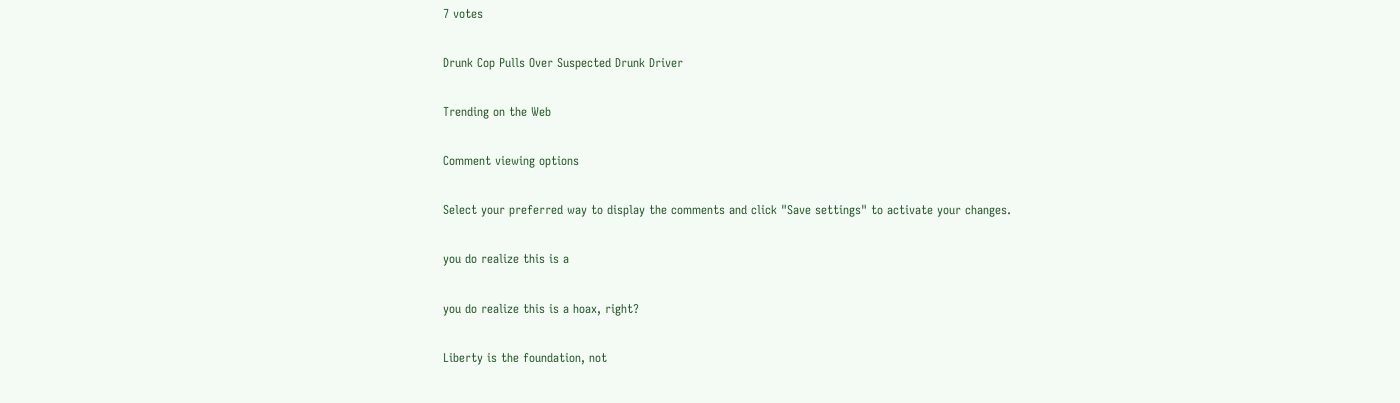7 votes

Drunk Cop Pulls Over Suspected Drunk Driver

Trending on the Web

Comment viewing options

Select your preferred way to display the comments and click "Save settings" to activate your changes.

you do realize this is a

you do realize this is a hoax, right?

Liberty is the foundation, not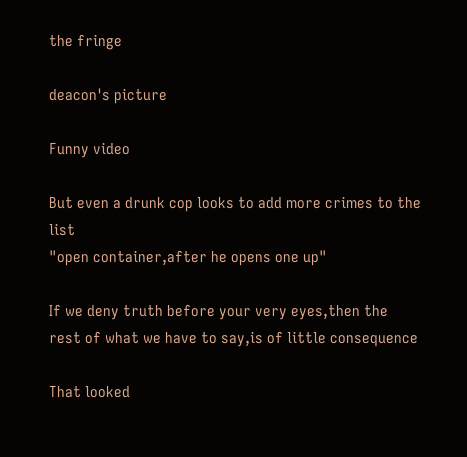the fringe

deacon's picture

Funny video

But even a drunk cop looks to add more crimes to the list
"open container,after he opens one up"

If we deny truth before your very eyes,then the rest of what we have to say,is of little consequence

That looked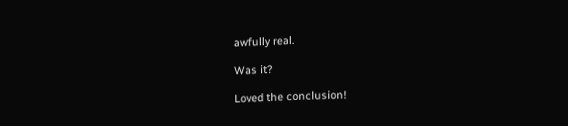awfully real.

Was it?

Loved the conclusion!